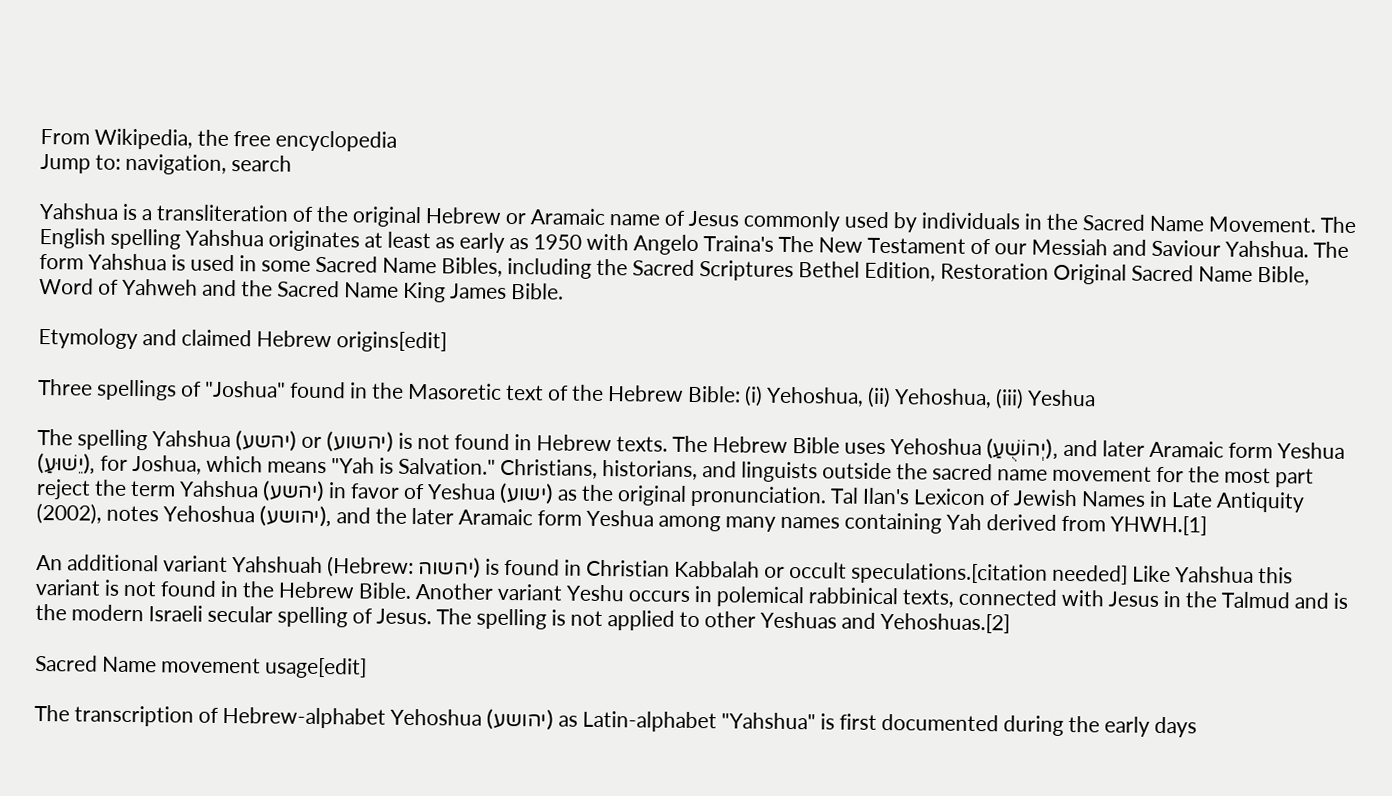From Wikipedia, the free encyclopedia
Jump to: navigation, search

Yahshua is a transliteration of the original Hebrew or Aramaic name of Jesus commonly used by individuals in the Sacred Name Movement. The English spelling Yahshua originates at least as early as 1950 with Angelo Traina's The New Testament of our Messiah and Saviour Yahshua. The form Yahshua is used in some Sacred Name Bibles, including the Sacred Scriptures Bethel Edition, Restoration Original Sacred Name Bible, Word of Yahweh and the Sacred Name King James Bible.

Etymology and claimed Hebrew origins[edit]

Three spellings of "Joshua" found in the Masoretic text of the Hebrew Bible: (i) Yehoshua, (ii) Yehoshua, (iii) Yeshua

The spelling Yahshua (יהשע) or (יהשוע) is not found in Hebrew texts. The Hebrew Bible uses Yehoshua (יְהוֹשֻׁעַ), and later Aramaic form Yeshua (יֵשׁוּעַ), for Joshua, which means "Yah is Salvation." Christians, historians, and linguists outside the sacred name movement for the most part reject the term Yahshua (יהשע) in favor of Yeshua (ישוע) as the original pronunciation. Tal Ilan's Lexicon of Jewish Names in Late Antiquity (2002), notes Yehoshua (יהושע), and the later Aramaic form Yeshua among many names containing Yah derived from YHWH.[1]

An additional variant Yahshuah (Hebrew: יהשוה) is found in Christian Kabbalah or occult speculations.[citation needed] Like Yahshua this variant is not found in the Hebrew Bible. Another variant Yeshu occurs in polemical rabbinical texts, connected with Jesus in the Talmud and is the modern Israeli secular spelling of Jesus. The spelling is not applied to other Yeshuas and Yehoshuas.[2]

Sacred Name movement usage[edit]

The transcription of Hebrew-alphabet Yehoshua (יהושע) as Latin-alphabet "Yahshua" is first documented during the early days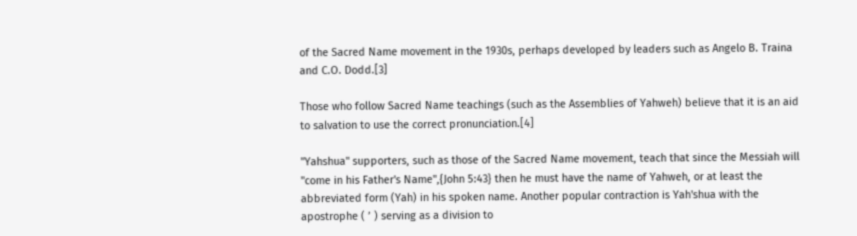of the Sacred Name movement in the 1930s, perhaps developed by leaders such as Angelo B. Traina and C.O. Dodd.[3]

Those who follow Sacred Name teachings (such as the Assemblies of Yahweh) believe that it is an aid to salvation to use the correct pronunciation.[4]

"Yahshua" supporters, such as those of the Sacred Name movement, teach that since the Messiah will "come in his Father's Name",{John 5:43} then he must have the name of Yahweh, or at least the abbreviated form (Yah) in his spoken name. Another popular contraction is Yah'shua with the apostrophe ( ’ ) serving as a division to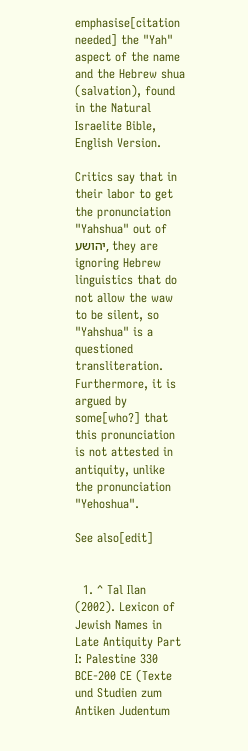emphasise[citation needed] the "Yah" aspect of the name and the Hebrew shua (salvation), found in the Natural Israelite Bible, English Version.

Critics say that in their labor to get the pronunciation "Yahshua" out of יהושע, they are ignoring Hebrew linguistics that do not allow the waw to be silent, so "Yahshua" is a questioned transliteration. Furthermore, it is argued by some[who?] that this pronunciation is not attested in antiquity, unlike the pronunciation "Yehoshua".

See also[edit]


  1. ^ Tal Ilan (2002). Lexicon of Jewish Names in Late Antiquity Part I: Palestine 330 BCE-200 CE (Texte und Studien zum Antiken Judentum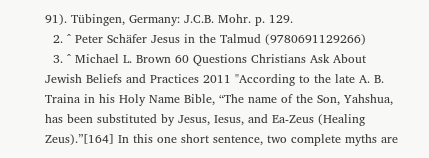91). Tübingen, Germany: J.C.B. Mohr. p. 129.
  2. ^ Peter Schäfer Jesus in the Talmud (9780691129266)
  3. ^ Michael L. Brown 60 Questions Christians Ask About Jewish Beliefs and Practices 2011 "According to the late A. B. Traina in his Holy Name Bible, “The name of the Son, Yahshua, has been substituted by Jesus, Iesus, and Ea-Zeus (Healing Zeus).”[164] In this one short sentence, two complete myths are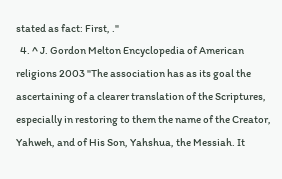stated as fact: First, ."
  4. ^ J. Gordon Melton Encyclopedia of American religions 2003 "The association has as its goal the ascertaining of a clearer translation of the Scriptures, especially in restoring to them the name of the Creator, Yahweh, and of His Son, Yahshua, the Messiah. It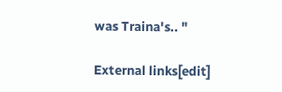was Traina's.. "

External links[edit]